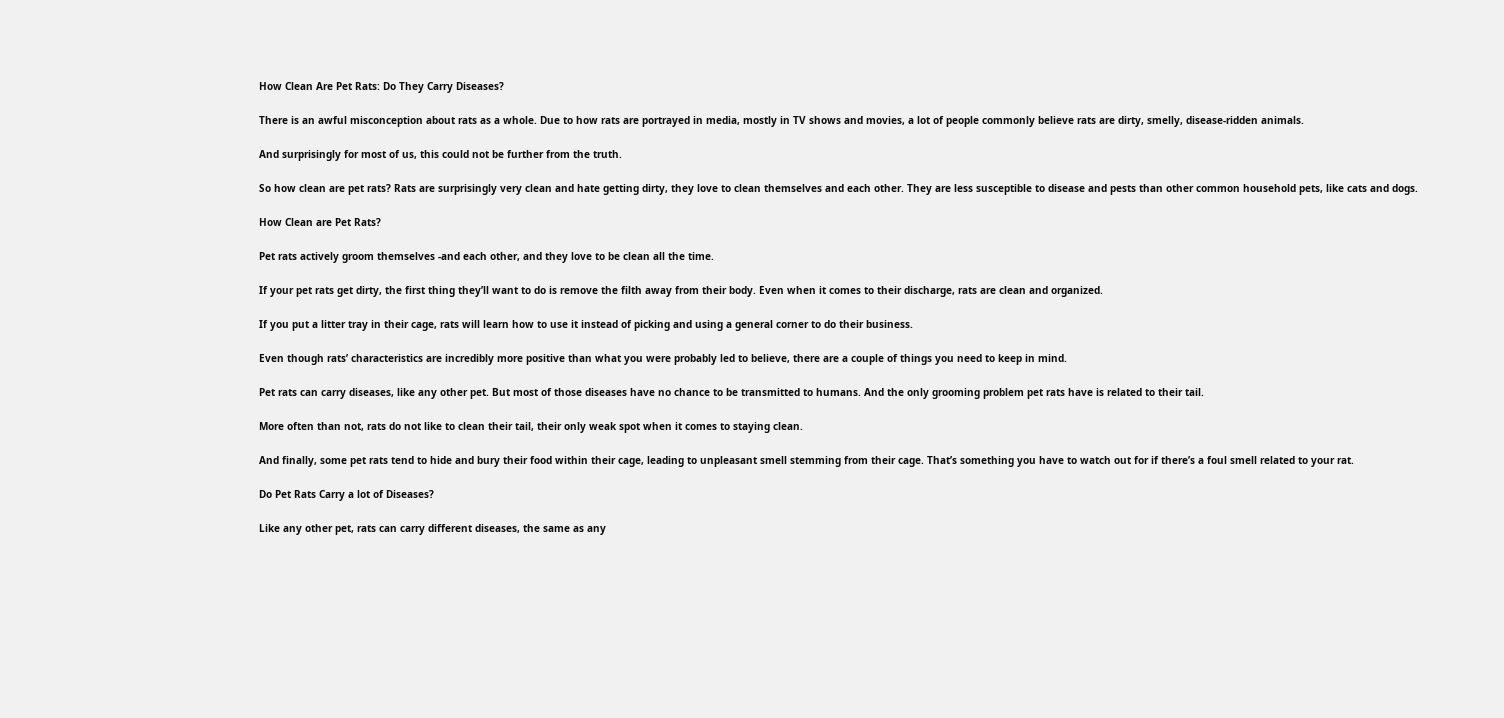How Clean Are Pet Rats: Do They Carry Diseases?

There is an awful misconception about rats as a whole. Due to how rats are portrayed in media, mostly in TV shows and movies, a lot of people commonly believe rats are dirty, smelly, disease-ridden animals.

And surprisingly for most of us, this could not be further from the truth.

So how clean are pet rats? Rats are surprisingly very clean and hate getting dirty, they love to clean themselves and each other. They are less susceptible to disease and pests than other common household pets, like cats and dogs.

How Clean are Pet Rats?

Pet rats actively groom themselves -and each other, and they love to be clean all the time.

If your pet rats get dirty, the first thing they’ll want to do is remove the filth away from their body. Even when it comes to their discharge, rats are clean and organized.

If you put a litter tray in their cage, rats will learn how to use it instead of picking and using a general corner to do their business.

Even though rats’ characteristics are incredibly more positive than what you were probably led to believe, there are a couple of things you need to keep in mind.

Pet rats can carry diseases, like any other pet. But most of those diseases have no chance to be transmitted to humans. And the only grooming problem pet rats have is related to their tail.

More often than not, rats do not like to clean their tail, their only weak spot when it comes to staying clean.

And finally, some pet rats tend to hide and bury their food within their cage, leading to unpleasant smell stemming from their cage. That’s something you have to watch out for if there’s a foul smell related to your rat.

Do Pet Rats Carry a lot of Diseases?

Like any other pet, rats can carry different diseases, the same as any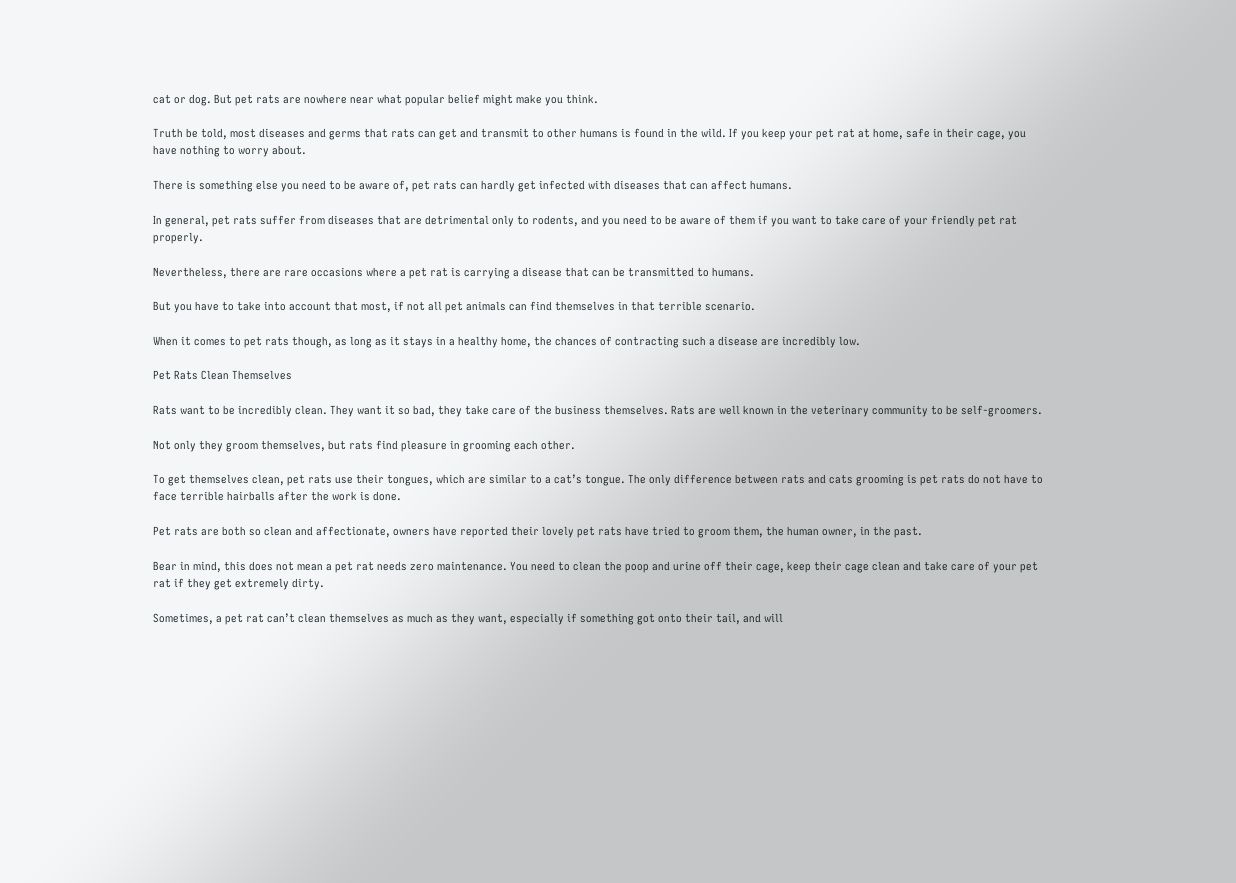cat or dog. But pet rats are nowhere near what popular belief might make you think.

Truth be told, most diseases and germs that rats can get and transmit to other humans is found in the wild. If you keep your pet rat at home, safe in their cage, you have nothing to worry about.

There is something else you need to be aware of, pet rats can hardly get infected with diseases that can affect humans.

In general, pet rats suffer from diseases that are detrimental only to rodents, and you need to be aware of them if you want to take care of your friendly pet rat properly.

Nevertheless, there are rare occasions where a pet rat is carrying a disease that can be transmitted to humans.

But you have to take into account that most, if not all pet animals can find themselves in that terrible scenario.

When it comes to pet rats though, as long as it stays in a healthy home, the chances of contracting such a disease are incredibly low.

Pet Rats Clean Themselves

Rats want to be incredibly clean. They want it so bad, they take care of the business themselves. Rats are well known in the veterinary community to be self-groomers.

Not only they groom themselves, but rats find pleasure in grooming each other.

To get themselves clean, pet rats use their tongues, which are similar to a cat’s tongue. The only difference between rats and cats grooming is pet rats do not have to face terrible hairballs after the work is done.

Pet rats are both so clean and affectionate, owners have reported their lovely pet rats have tried to groom them, the human owner, in the past.

Bear in mind, this does not mean a pet rat needs zero maintenance. You need to clean the poop and urine off their cage, keep their cage clean and take care of your pet rat if they get extremely dirty.

Sometimes, a pet rat can’t clean themselves as much as they want, especially if something got onto their tail, and will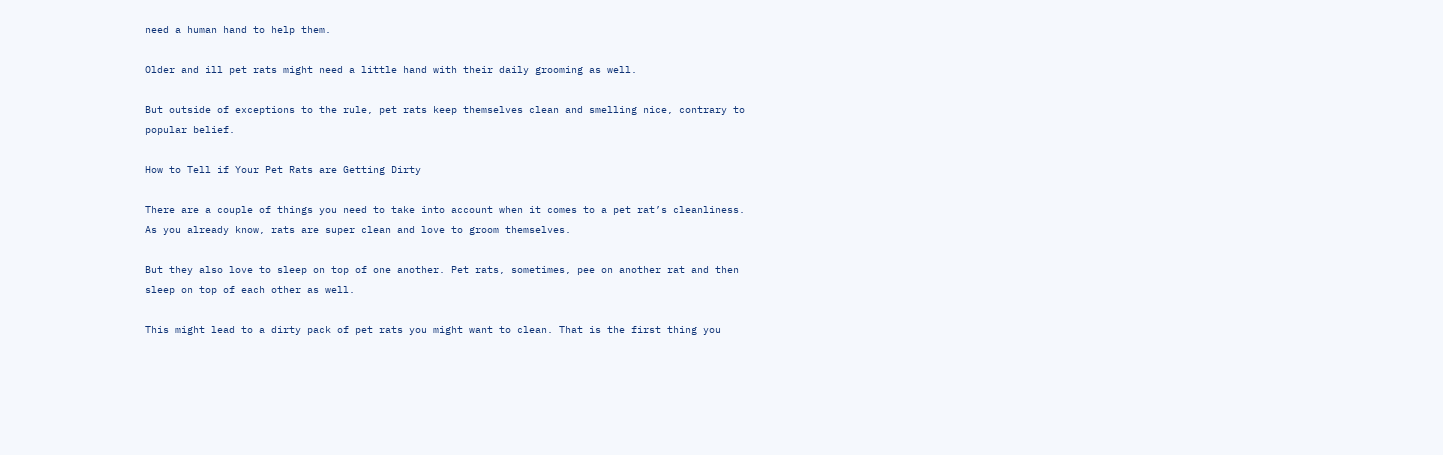need a human hand to help them.

Older and ill pet rats might need a little hand with their daily grooming as well.

But outside of exceptions to the rule, pet rats keep themselves clean and smelling nice, contrary to popular belief.

How to Tell if Your Pet Rats are Getting Dirty

There are a couple of things you need to take into account when it comes to a pet rat’s cleanliness. As you already know, rats are super clean and love to groom themselves.

But they also love to sleep on top of one another. Pet rats, sometimes, pee on another rat and then sleep on top of each other as well.

This might lead to a dirty pack of pet rats you might want to clean. That is the first thing you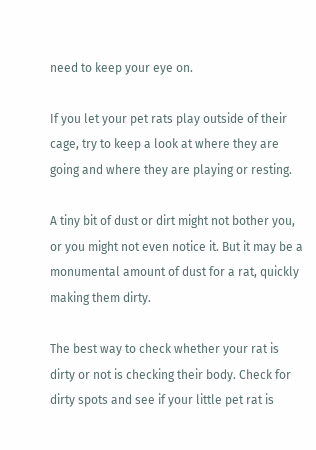need to keep your eye on.

If you let your pet rats play outside of their cage, try to keep a look at where they are going and where they are playing or resting.

A tiny bit of dust or dirt might not bother you, or you might not even notice it. But it may be a monumental amount of dust for a rat, quickly making them dirty.

The best way to check whether your rat is dirty or not is checking their body. Check for dirty spots and see if your little pet rat is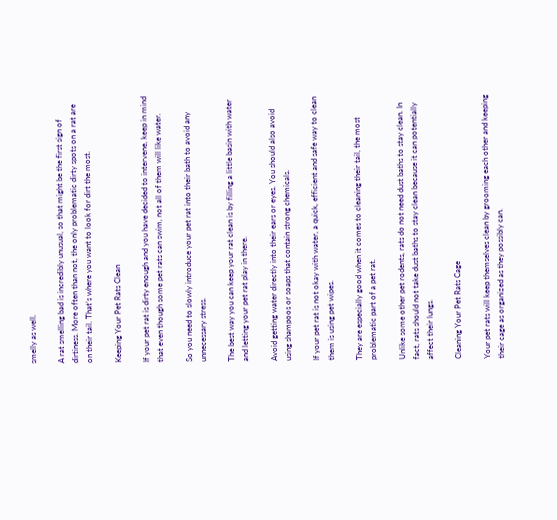smelly as well.

A rat smelling bad is incredibly unusual, so that might be the first sign of dirtiness. More often than not, the only problematic dirty spots on a rat are on their tail. That’s where you want to look for dirt the most.

Keeping Your Pet Rats Clean

If your pet rat is dirty enough and you have decided to intervene, keep in mind that even though some pet rats can swim, not all of them will like water.

So you need to slowly introduce your pet rat into their bath to avoid any unnecessary stress.

The best way you can keep your rat clean is by filling a little basin with water and letting your pet rat play in there.

Avoid getting water directly into their ears or eyes. You should also avoid using shampoos or soaps that contain strong chemicals.

If your pet rat is not okay with water, a quick, efficient and safe way to clean them is using pet wipes.

They are especially good when it comes to cleaning their tail, the most problematic part of a pet rat.

Unlike some other pet rodents, rats do not need dust baths to stay clean. In fact, rats should not take dust baths to stay clean because it can potentially affect their lungs.

Cleaning Your Pet Rats Cage

Your pet rats will keep themselves clean by grooming each other and keeping their cage as organized as they possibly can.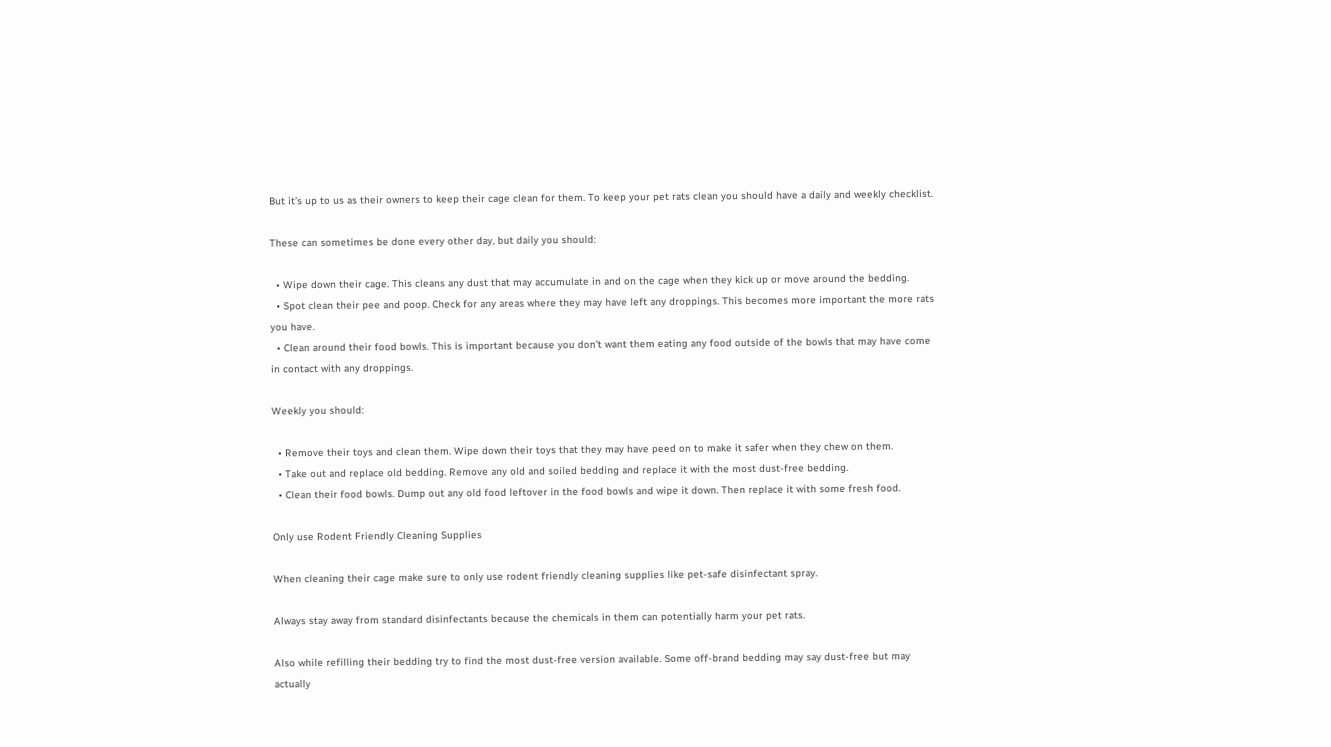But it’s up to us as their owners to keep their cage clean for them. To keep your pet rats clean you should have a daily and weekly checklist.

These can sometimes be done every other day, but daily you should:

  • Wipe down their cage. This cleans any dust that may accumulate in and on the cage when they kick up or move around the bedding.
  • Spot clean their pee and poop. Check for any areas where they may have left any droppings. This becomes more important the more rats you have.
  • Clean around their food bowls. This is important because you don’t want them eating any food outside of the bowls that may have come in contact with any droppings.

Weekly you should:

  • Remove their toys and clean them. Wipe down their toys that they may have peed on to make it safer when they chew on them.
  • Take out and replace old bedding. Remove any old and soiled bedding and replace it with the most dust-free bedding.
  • Clean their food bowls. Dump out any old food leftover in the food bowls and wipe it down. Then replace it with some fresh food.

Only use Rodent Friendly Cleaning Supplies

When cleaning their cage make sure to only use rodent friendly cleaning supplies like pet-safe disinfectant spray.

Always stay away from standard disinfectants because the chemicals in them can potentially harm your pet rats.

Also while refilling their bedding try to find the most dust-free version available. Some off-brand bedding may say dust-free but may actually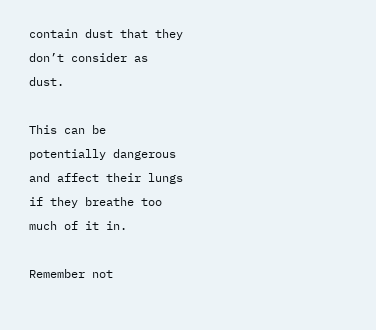contain dust that they don’t consider as dust.

This can be potentially dangerous and affect their lungs if they breathe too much of it in.

Remember not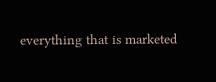everything that is marketed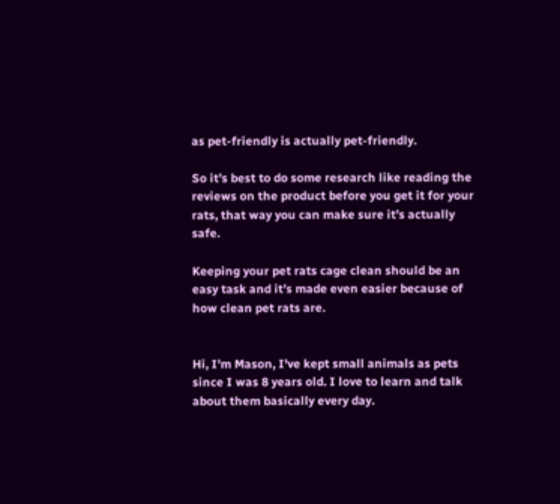as pet-friendly is actually pet-friendly.

So it’s best to do some research like reading the reviews on the product before you get it for your rats, that way you can make sure it’s actually safe.

Keeping your pet rats cage clean should be an easy task and it’s made even easier because of how clean pet rats are.


Hi, I'm Mason, I've kept small animals as pets since I was 8 years old. I love to learn and talk about them basically every day.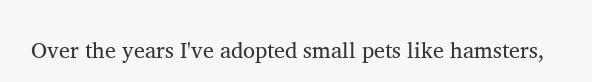Over the years I've adopted small pets like hamsters,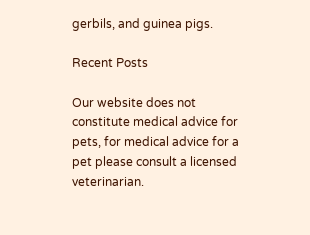gerbils, and guinea pigs.

Recent Posts

Our website does not constitute medical advice for pets, for medical advice for a pet please consult a licensed veterinarian.